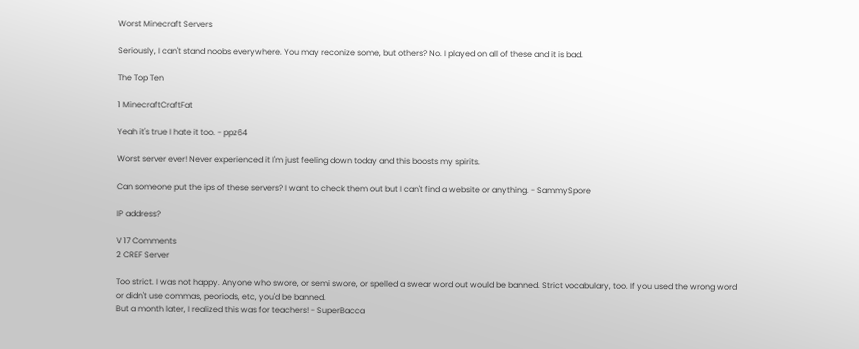Worst Minecraft Servers

Seriously, I can't stand noobs everywhere. You may reconize some, but others? No. I played on all of these and it is bad.

The Top Ten

1 MinecraftCraftFat

Yeah it's true I hate it too. - ppz64

Worst server ever! Never experienced it I'm just feeling down today and this boosts my spirits.

Can someone put the ips of these servers? I want to check them out but I can't find a website or anything. - SammySpore

IP address?

V 17 Comments
2 CREF Server

Too strict. I was not happy. Anyone who swore, or semi swore, or spelled a swear word out would be banned. Strict vocabulary, too. If you used the wrong word or didn't use commas, peoriods, etc, you'd be banned.
But a month later, I realized this was for teachers! - SuperBacca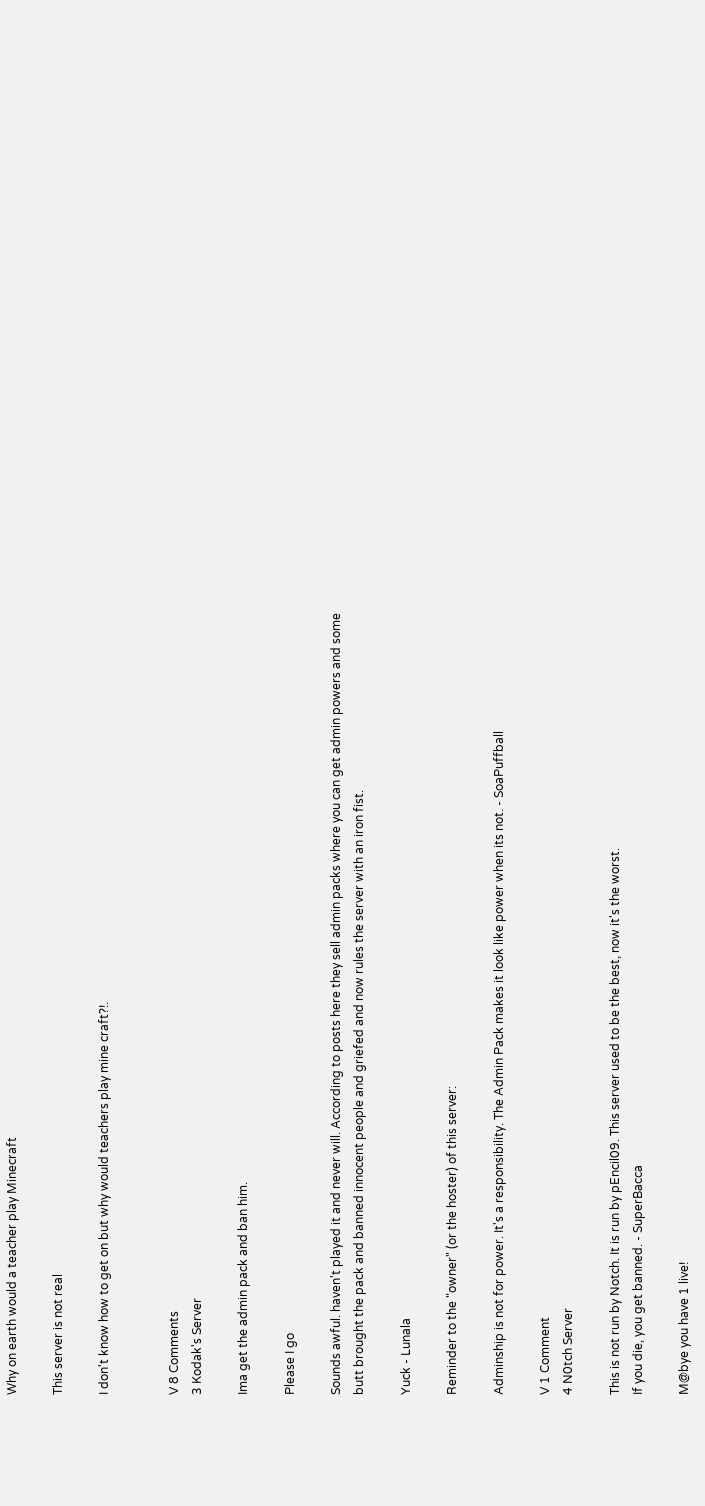Why on earth would a teacher play Minecraft

This server is not real

I don't know how to get on but why would teachers play mine craft?!.


V 8 Comments
3 Kodak's Server

Ima get the admin pack and ban him.

Please I go

Sounds awful. haven't played it and never will. According to posts here they sell admin packs where you can get admin powers and some butt brought the pack and banned innocent people and griefed and now rules the server with an iron fist.

Yuck - Lunala

Reminder to the "owner" (or the hoster) of this server:

Adminship is not for power. It's a responsibility. The Admin Pack makes it look like power when its not. - SoaPuffball

V 1 Comment
4 N0tch Server

This is not run by Notch. It is run by pEncil09. This server used to be the best, now it's the worst.
If you die, you get banned. - SuperBacca

M@bye you have 1 live!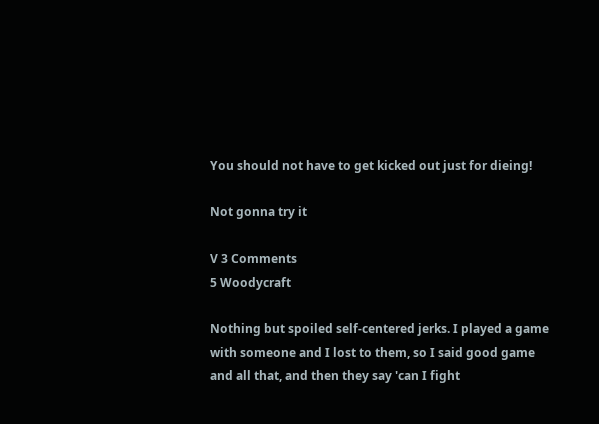You should not have to get kicked out just for dieing!

Not gonna try it

V 3 Comments
5 Woodycraft

Nothing but spoiled self-centered jerks. I played a game with someone and I lost to them, so I said good game and all that, and then they say 'can I fight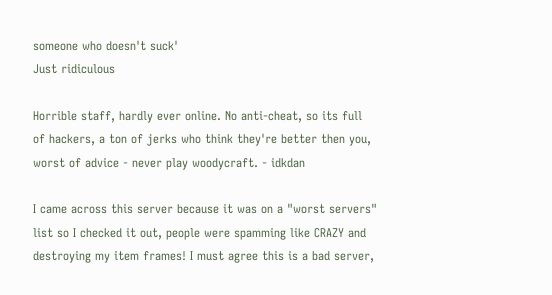someone who doesn't suck'
Just ridiculous

Horrible staff, hardly ever online. No anti-cheat, so its full of hackers, a ton of jerks who think they're better then you, worst of advice - never play woodycraft. - idkdan

I came across this server because it was on a "worst servers" list so I checked it out, people were spamming like CRAZY and destroying my item frames! I must agree this is a bad server,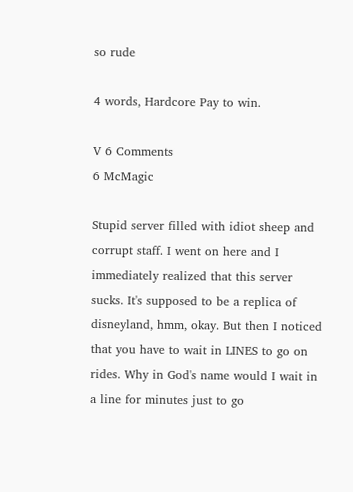so rude

4 words, Hardcore Pay to win.

V 6 Comments
6 McMagic

Stupid server filled with idiot sheep and corrupt staff. I went on here and I immediately realized that this server sucks. It's supposed to be a replica of disneyland, hmm, okay. But then I noticed that you have to wait in LINES to go on rides. Why in God's name would I wait in a line for minutes just to go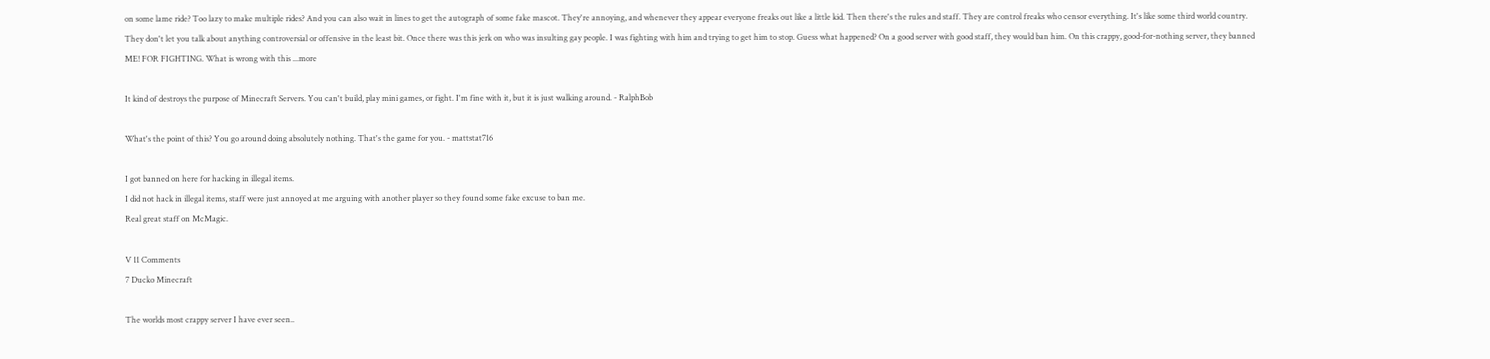on some lame ride? Too lazy to make multiple rides? And you can also wait in lines to get the autograph of some fake mascot. They're annoying, and whenever they appear everyone freaks out like a little kid. Then there's the rules and staff. They are control freaks who censor everything. It's like some third world country. They don't let you talk about anything controversial or offensive in the least bit. Once there was this jerk on who was insulting gay people. I was fighting with him and trying to get him to stop. Guess what happened? On a good server with good staff, they would ban him. On this crappy, good-for-nothing server, they banned ME! FOR FIGHTING. What is wrong with this ...more

It kind of destroys the purpose of Minecraft Servers. You can't build, play mini games, or fight. I'm fine with it, but it is just walking around. - RalphBob

What's the point of this? You go around doing absolutely nothing. That's the game for you. - mattstat716

I got banned on here for hacking in illegal items.
I did not hack in illegal items, staff were just annoyed at me arguing with another player so they found some fake excuse to ban me.
Real great staff on McMagic.

V 11 Comments
7 Ducko Minecraft

The worlds most crappy server I have ever seen..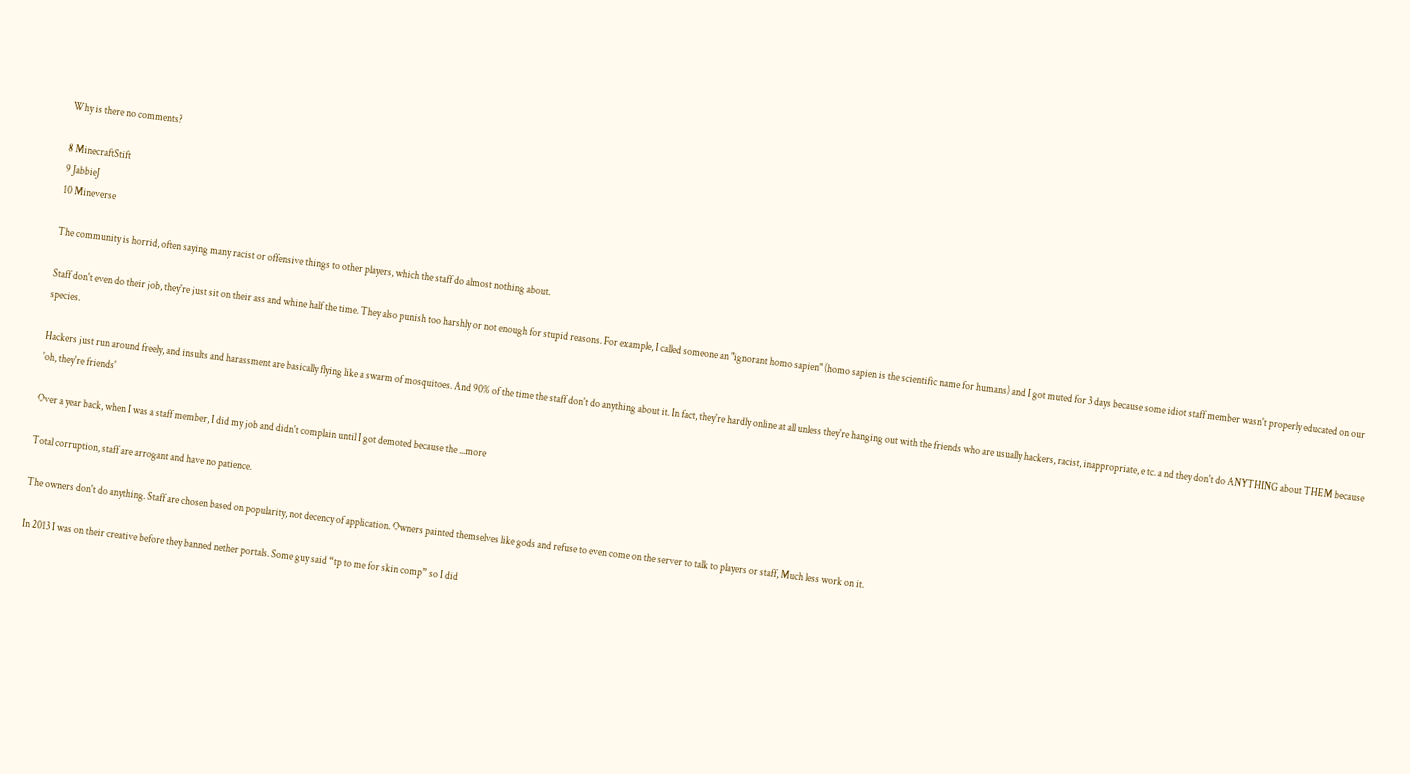Why is there no comments?

8 MinecraftStift
9 JabbieJ
10 Mineverse

The community is horrid, often saying many racist or offensive things to other players, which the staff do almost nothing about.

Staff don't even do their job, they're just sit on their ass and whine half the time. They also punish too harshly or not enough for stupid reasons. For example, I called someone an "ignorant homo sapien" (homo sapien is the scientific name for humans) and I got muted for 3 days because some idiot staff member wasn't properly educated on our species.

Hackers just run around freely, and insults and harassment are basically flying like a swarm of mosquitoes. And 90% of the time the staff don't do anything about it. In fact, they're hardly online at all unless they're hanging out with the friends who are usually hackers, racist, inappropriate, e tc. a nd they don't do ANYTHING about THEM because 'oh, they're friends'

Over a year back, when I was a staff member, I did my job and didn't complain until I got demoted because the ...more

Total corruption, staff are arrogant and have no patience.

The owners don't do anything. Staff are chosen based on popularity, not decency of application. Owners painted themselves like gods and refuse to even come on the server to talk to players or staff, Much less work on it.

In 2013 I was on their creative before they banned nether portals. Some guy said “tp to me for skin comp” so I did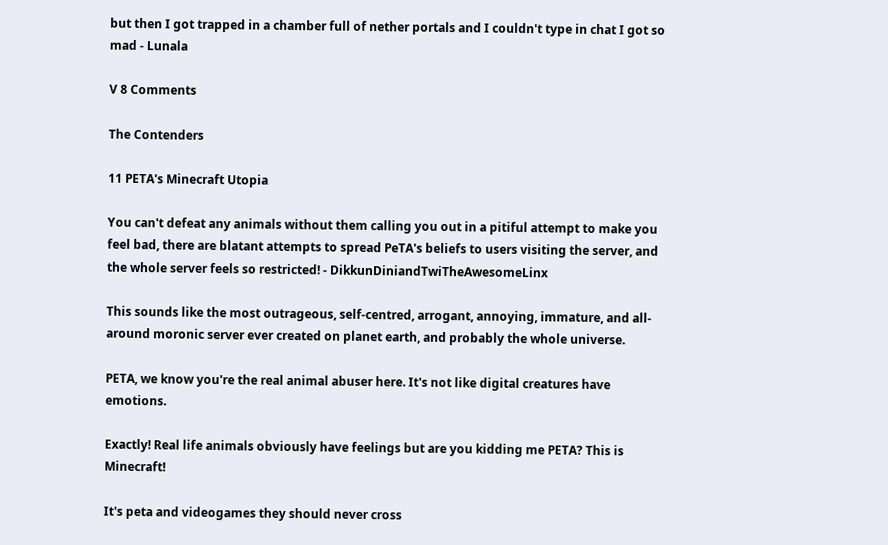but then I got trapped in a chamber full of nether portals and I couldn't type in chat I got so mad - Lunala

V 8 Comments

The Contenders

11 PETA's Minecraft Utopia

You can't defeat any animals without them calling you out in a pitiful attempt to make you feel bad, there are blatant attempts to spread PeTA's beliefs to users visiting the server, and the whole server feels so restricted! - DikkunDiniandTwiTheAwesomeLinx

This sounds like the most outrageous, self-centred, arrogant, annoying, immature, and all-around moronic server ever created on planet earth, and probably the whole universe.

PETA, we know you're the real animal abuser here. It's not like digital creatures have emotions.

Exactly! Real life animals obviously have feelings but are you kidding me PETA? This is Minecraft!

It's peta and videogames they should never cross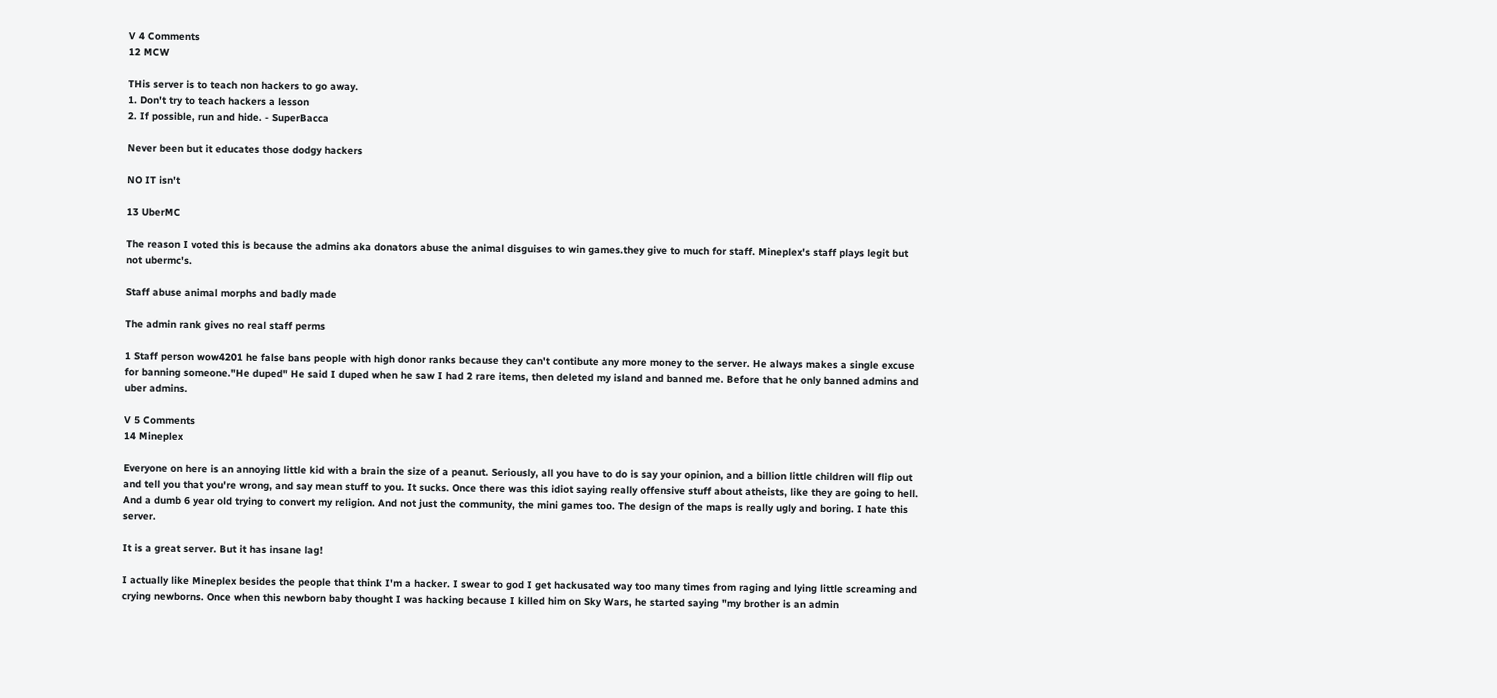V 4 Comments
12 MCW

THis server is to teach non hackers to go away.
1. Don't try to teach hackers a lesson
2. If possible, run and hide. - SuperBacca

Never been but it educates those dodgy hackers

NO IT isn't

13 UberMC

The reason I voted this is because the admins aka donators abuse the animal disguises to win games.they give to much for staff. Mineplex's staff plays legit but not ubermc's.

Staff abuse animal morphs and badly made

The admin rank gives no real staff perms

1 Staff person wow4201 he false bans people with high donor ranks because they can't contibute any more money to the server. He always makes a single excuse for banning someone."He duped" He said I duped when he saw I had 2 rare items, then deleted my island and banned me. Before that he only banned admins and uber admins.

V 5 Comments
14 Mineplex

Everyone on here is an annoying little kid with a brain the size of a peanut. Seriously, all you have to do is say your opinion, and a billion little children will flip out and tell you that you're wrong, and say mean stuff to you. It sucks. Once there was this idiot saying really offensive stuff about atheists, like they are going to hell. And a dumb 6 year old trying to convert my religion. And not just the community, the mini games too. The design of the maps is really ugly and boring. I hate this server.

It is a great server. But it has insane lag!

I actually like Mineplex besides the people that think I'm a hacker. I swear to god I get hackusated way too many times from raging and lying little screaming and crying newborns. Once when this newborn baby thought I was hacking because I killed him on Sky Wars, he started saying "my brother is an admin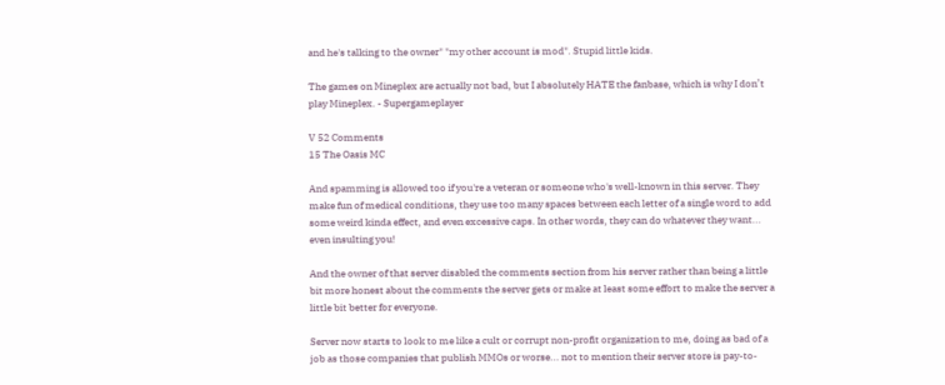and he's talking to the owner" "my other account is mod". Stupid little kids.

The games on Mineplex are actually not bad, but I absolutely HATE the fanbase, which is why I don’t play Mineplex. - Supergameplayer

V 52 Comments
15 The Oasis MC

And spamming is allowed too if you're a veteran or someone who's well-known in this server. They make fun of medical conditions, they use too many spaces between each letter of a single word to add some weird kinda effect, and even excessive caps. In other words, they can do whatever they want... even insulting you!

And the owner of that server disabled the comments section from his server rather than being a little bit more honest about the comments the server gets or make at least some effort to make the server a little bit better for everyone.

Server now starts to look to me like a cult or corrupt non-profit organization to me, doing as bad of a job as those companies that publish MMOs or worse... not to mention their server store is pay-to-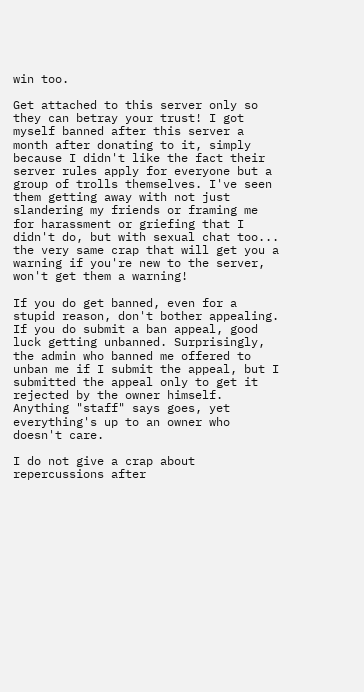win too.

Get attached to this server only so they can betray your trust! I got myself banned after this server a month after donating to it, simply because I didn't like the fact their server rules apply for everyone but a group of trolls themselves. I've seen them getting away with not just slandering my friends or framing me for harassment or griefing that I didn't do, but with sexual chat too... the very same crap that will get you a warning if you're new to the server, won't get them a warning!

If you do get banned, even for a stupid reason, don't bother appealing. If you do submit a ban appeal, good luck getting unbanned. Surprisingly, the admin who banned me offered to unban me if I submit the appeal, but I submitted the appeal only to get it rejected by the owner himself. Anything "staff" says goes, yet everything's up to an owner who doesn't care.

I do not give a crap about repercussions after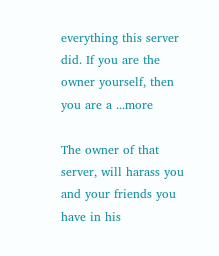everything this server did. If you are the owner yourself, then you are a ...more

The owner of that server, will harass you and your friends you have in his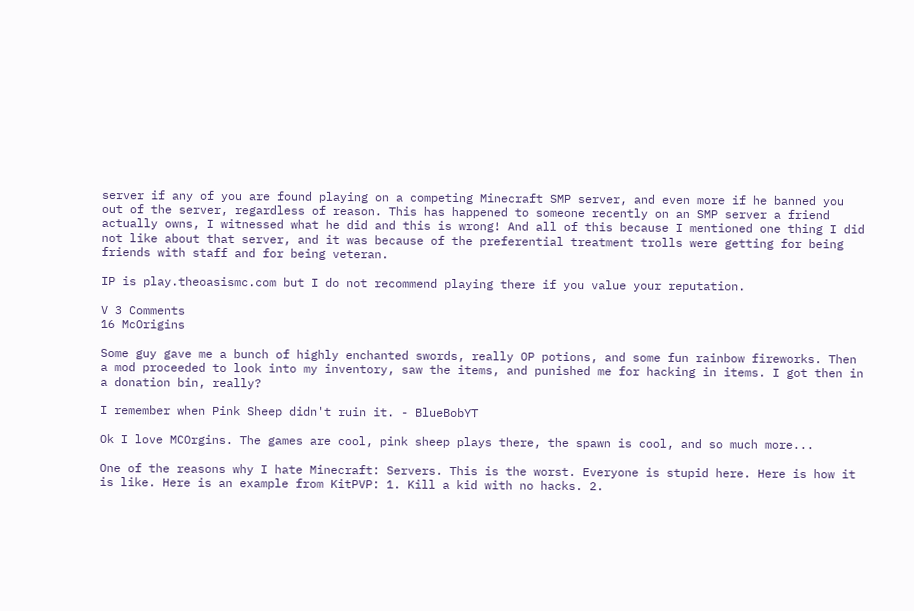server if any of you are found playing on a competing Minecraft SMP server, and even more if he banned you out of the server, regardless of reason. This has happened to someone recently on an SMP server a friend actually owns, I witnessed what he did and this is wrong! And all of this because I mentioned one thing I did not like about that server, and it was because of the preferential treatment trolls were getting for being friends with staff and for being veteran.

IP is play.theoasismc.com but I do not recommend playing there if you value your reputation.

V 3 Comments
16 McOrigins

Some guy gave me a bunch of highly enchanted swords, really OP potions, and some fun rainbow fireworks. Then a mod proceeded to look into my inventory, saw the items, and punished me for hacking in items. I got then in a donation bin, really?

I remember when Pink Sheep didn't ruin it. - BlueBobYT

Ok I love MCOrgins. The games are cool, pink sheep plays there, the spawn is cool, and so much more...

One of the reasons why I hate Minecraft: Servers. This is the worst. Everyone is stupid here. Here is how it is like. Here is an example from KitPVP: 1. Kill a kid with no hacks. 2.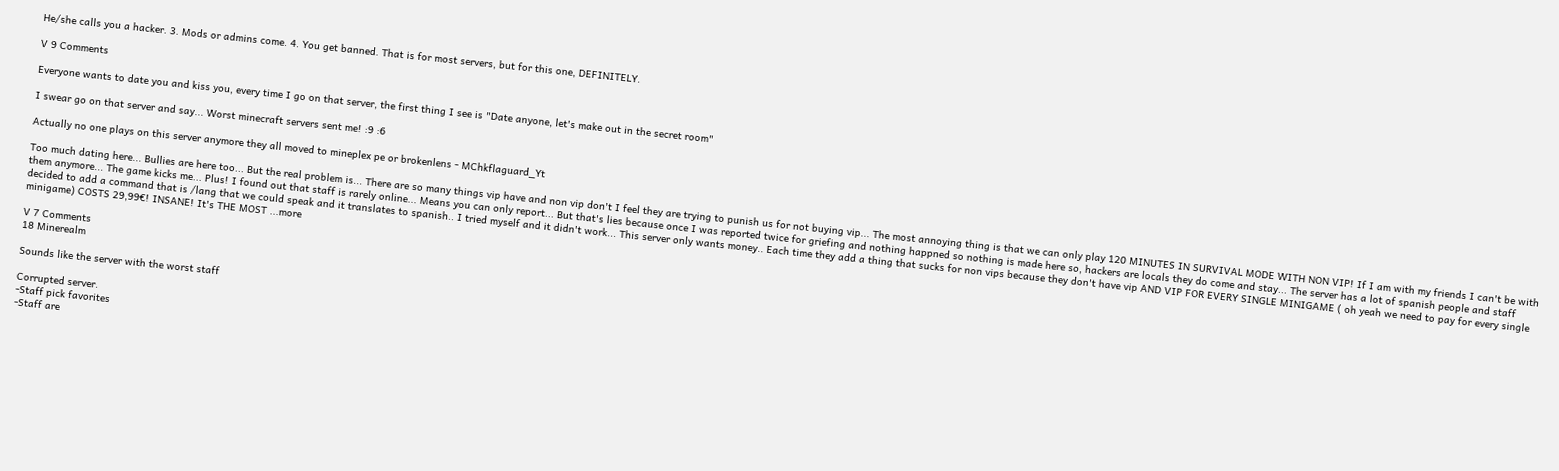He/she calls you a hacker. 3. Mods or admins come. 4. You get banned. That is for most servers, but for this one, DEFINITELY.

V 9 Comments

Everyone wants to date you and kiss you, every time I go on that server, the first thing I see is "Date anyone, let's make out in the secret room"

I swear go on that server and say... Worst minecraft servers sent me! :9 :6

Actually no one plays on this server anymore they all moved to mineplex pe or brokenlens - MChkflaguard_Yt

Too much dating here... Bullies are here too... But the real problem is... There are so many things vip have and non vip don't I feel they are trying to punish us for not buying vip... The most annoying thing is that we can only play 120 MINUTES IN SURVIVAL MODE WITH NON VIP! If I am with my friends I can't be with them anymore... The game kicks me... Plus! I found out that staff is rarely online... Means you can only report... But that's lies because once I was reported twice for griefing and nothing happned so nothing is made here so, hackers are locals they do come and stay... The server has a lot of spanish people and staff decided to add a command that is /lang that we could speak and it translates to spanish.. I tried myself and it didn't work... This server only wants money.. Each time they add a thing that sucks for non vips because they don't have vip AND VIP FOR EVERY SINGLE MINIGAME ( oh yeah we need to pay for every single minigame) COSTS 29,99€! INSANE! It's THE MOST ...more

V 7 Comments
18 Minerealm

Sounds like the server with the worst staff

Corrupted server.
-Staff pick favorites
-Staff are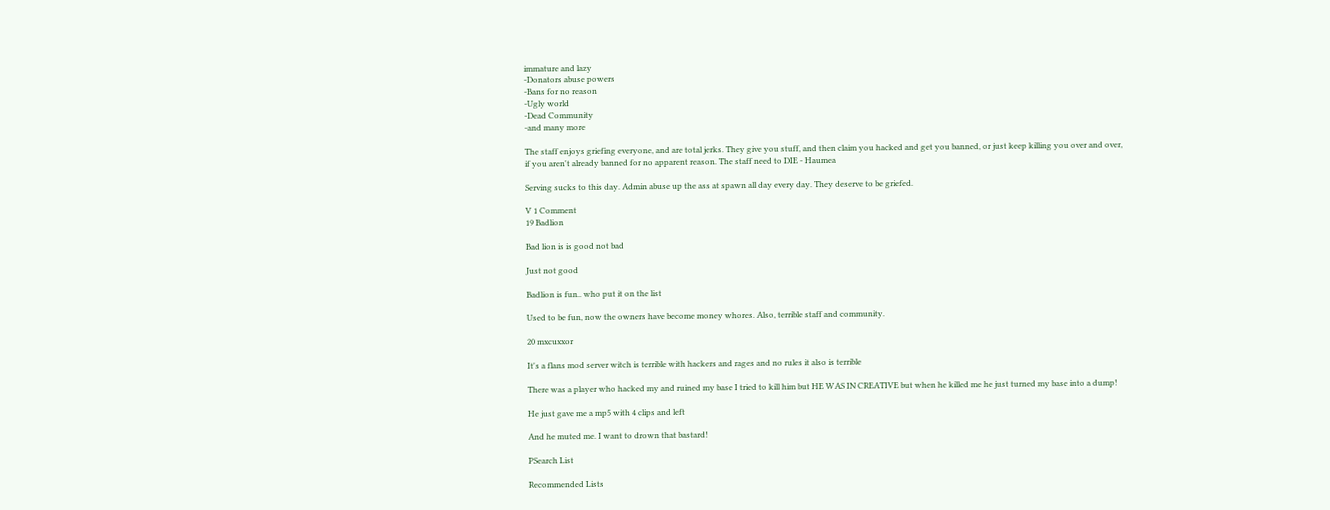immature and lazy
-Donators abuse powers
-Bans for no reason
-Ugly world
-Dead Community
-and many more

The staff enjoys griefing everyone, and are total jerks. They give you stuff, and then claim you hacked and get you banned, or just keep killing you over and over, if you aren't already banned for no apparent reason. The staff need to DIE - Haumea

Serving sucks to this day. Admin abuse up the ass at spawn all day every day. They deserve to be griefed.

V 1 Comment
19 Badlion

Bad lion is is good not bad

Just not good

Badlion is fun.. who put it on the list

Used to be fun, now the owners have become money whores. Also, terrible staff and community.

20 mxcuxxor

It's a flans mod server witch is terrible with hackers and rages and no rules it also is terrible

There was a player who hacked my and ruined my base I tried to kill him but HE WAS IN CREATIVE but when he killed me he just turned my base into a dump!

He just gave me a mp5 with 4 clips and left

And he muted me. I want to drown that bastard!

PSearch List

Recommended Lists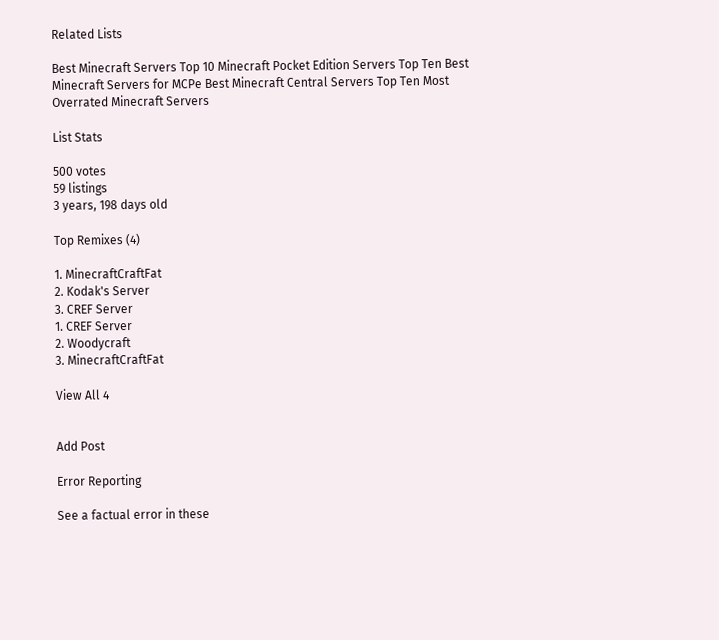Related Lists

Best Minecraft Servers Top 10 Minecraft Pocket Edition Servers Top Ten Best Minecraft Servers for MCPe Best Minecraft Central Servers Top Ten Most Overrated Minecraft Servers

List Stats

500 votes
59 listings
3 years, 198 days old

Top Remixes (4)

1. MinecraftCraftFat
2. Kodak's Server
3. CREF Server
1. CREF Server
2. Woodycraft
3. MinecraftCraftFat

View All 4


Add Post

Error Reporting

See a factual error in these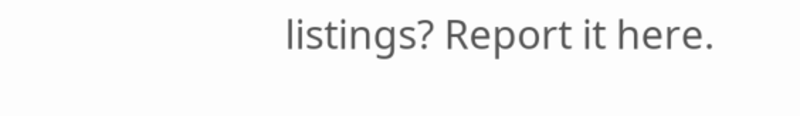listings? Report it here.